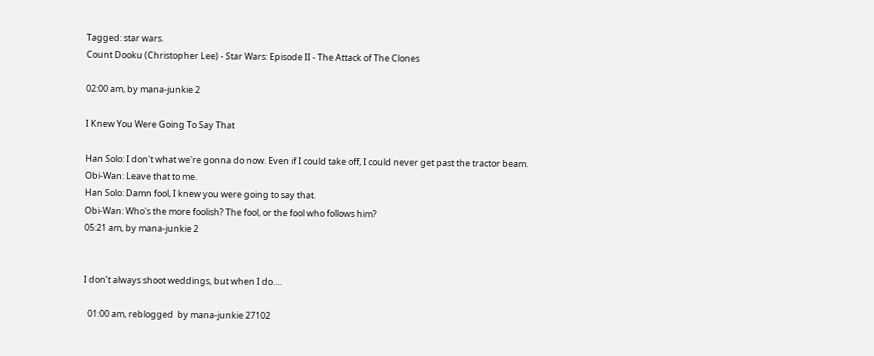Tagged: star wars.
Count Dooku (Christopher Lee) - Star Wars: Episode II - The Attack of The Clones

02:00 am, by mana-junkie 2

I Knew You Were Going To Say That

Han Solo: I don't what we're gonna do now. Even if I could take off, I could never get past the tractor beam.
Obi-Wan: Leave that to me.
Han Solo: Damn fool, I knew you were going to say that.
Obi-Wan: Who's the more foolish? The fool, or the fool who follows him?
05:21 am, by mana-junkie 2


I don’t always shoot weddings, but when I do….

  01:00 am, reblogged  by mana-junkie 27102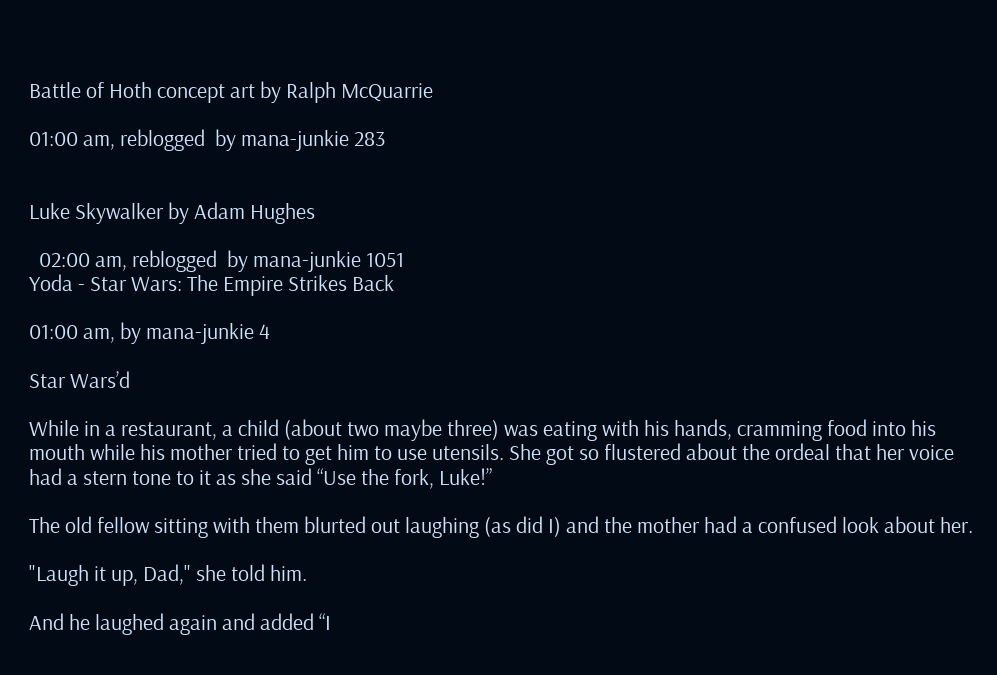Battle of Hoth concept art by Ralph McQuarrie

01:00 am, reblogged  by mana-junkie 283


Luke Skywalker by Adam Hughes

  02:00 am, reblogged  by mana-junkie 1051
Yoda - Star Wars: The Empire Strikes Back

01:00 am, by mana-junkie 4

Star Wars’d

While in a restaurant, a child (about two maybe three) was eating with his hands, cramming food into his mouth while his mother tried to get him to use utensils. She got so flustered about the ordeal that her voice had a stern tone to it as she said “Use the fork, Luke!”

The old fellow sitting with them blurted out laughing (as did I) and the mother had a confused look about her.

"Laugh it up, Dad," she told him.

And he laughed again and added “I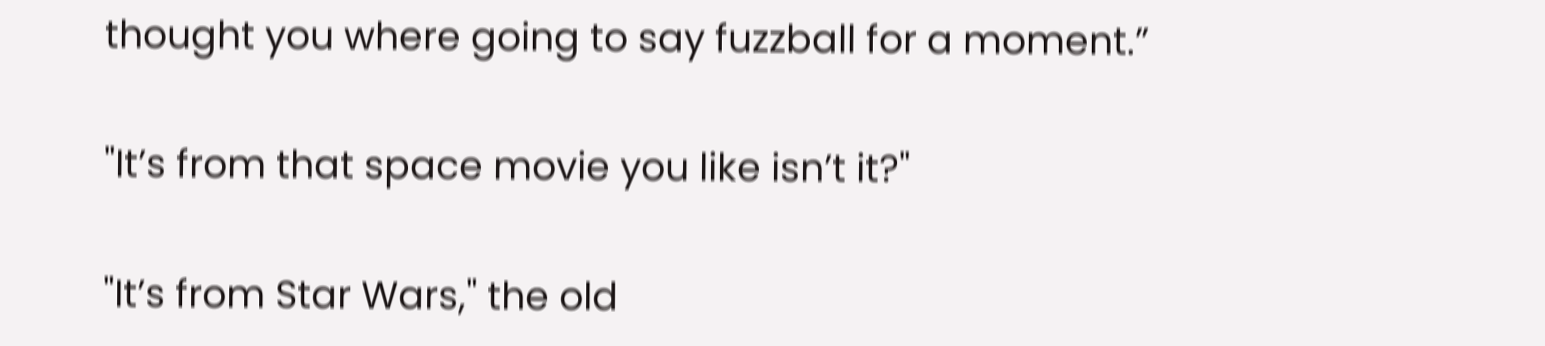thought you where going to say fuzzball for a moment.”

"It’s from that space movie you like isn’t it?"

"It’s from Star Wars," the old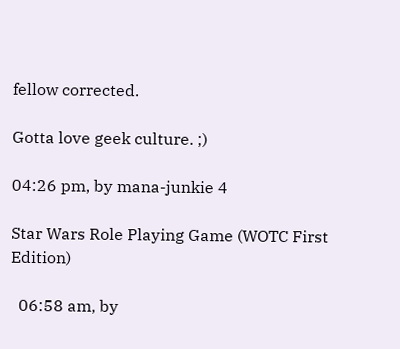fellow corrected.

Gotta love geek culture. ;)

04:26 pm, by mana-junkie 4

Star Wars Role Playing Game (WOTC First Edition)

  06:58 am, by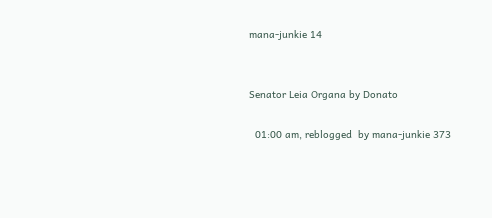mana-junkie 14


Senator Leia Organa by Donato

  01:00 am, reblogged  by mana-junkie 373